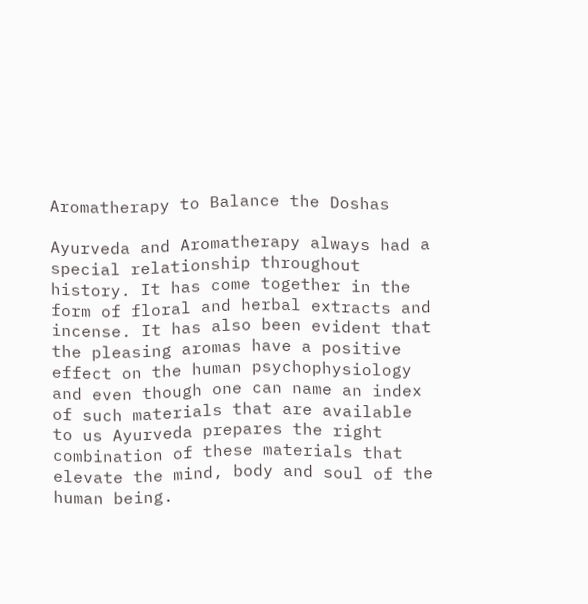Aromatherapy to Balance the Doshas

Ayurveda and Aromatherapy always had a special relationship throughout history. It has come together in the form of floral and herbal extracts and incense. It has also been evident that the pleasing aromas have a positive effect on the human psychophysiology and even though one can name an index of such materials that are available to us Ayurveda prepares the right combination of these materials that elevate the mind, body and soul of the human being.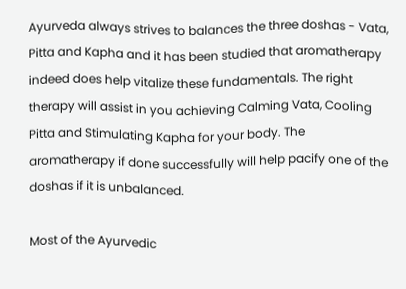Ayurveda always strives to balances the three doshas - Vata, Pitta and Kapha and it has been studied that aromatherapy indeed does help vitalize these fundamentals. The right therapy will assist in you achieving Calming Vata, Cooling Pitta and Stimulating Kapha for your body. The aromatherapy if done successfully will help pacify one of the doshas if it is unbalanced.

Most of the Ayurvedic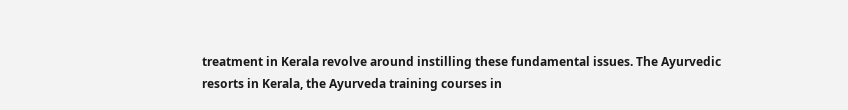treatment in Kerala revolve around instilling these fundamental issues. The Ayurvedic resorts in Kerala, the Ayurveda training courses in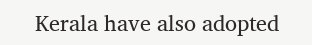Kerala have also adopted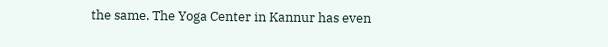the same. The Yoga Center in Kannur has even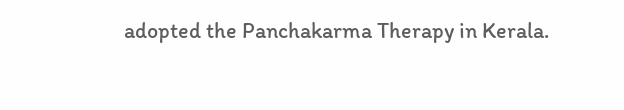adopted the Panchakarma Therapy in Kerala.